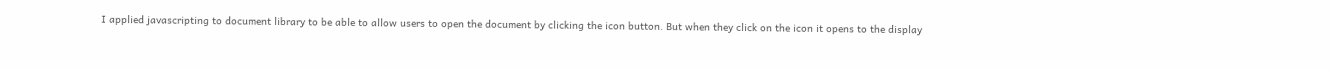I applied javascripting to document library to be able to allow users to open the document by clicking the icon button. But when they click on the icon it opens to the display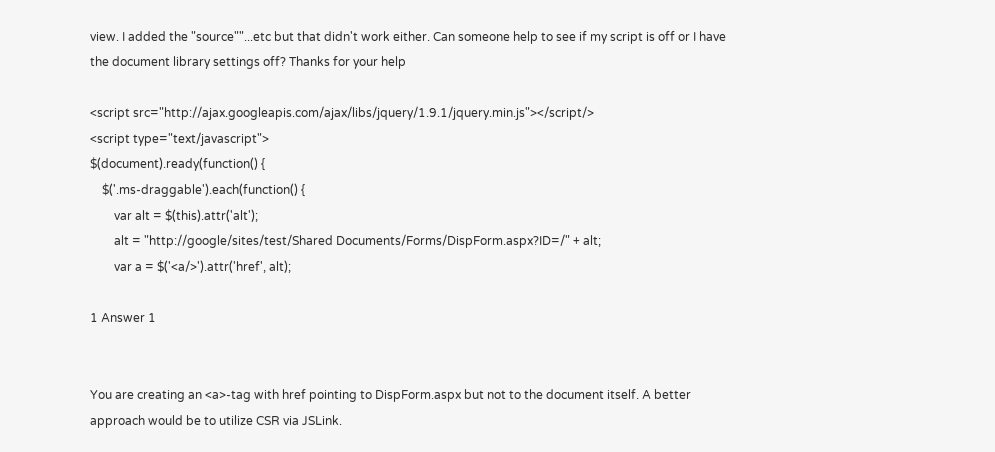view. I added the "source""...etc but that didn't work either. Can someone help to see if my script is off or I have the document library settings off? Thanks for your help

<script src="http://ajax.googleapis.com/ajax/libs/jquery/1.9.1/jquery.min.js"></script/>
<script type="text/javascript">
$(document).ready(function() {
    $('.ms-draggable').each(function() {
        var alt = $(this).attr('alt');
        alt = "http://google/sites/test/Shared Documents/Forms/DispForm.aspx?ID=/" + alt;
        var a = $('<a/>').attr('href', alt);

1 Answer 1


You are creating an <a>-tag with href pointing to DispForm.aspx but not to the document itself. A better approach would be to utilize CSR via JSLink.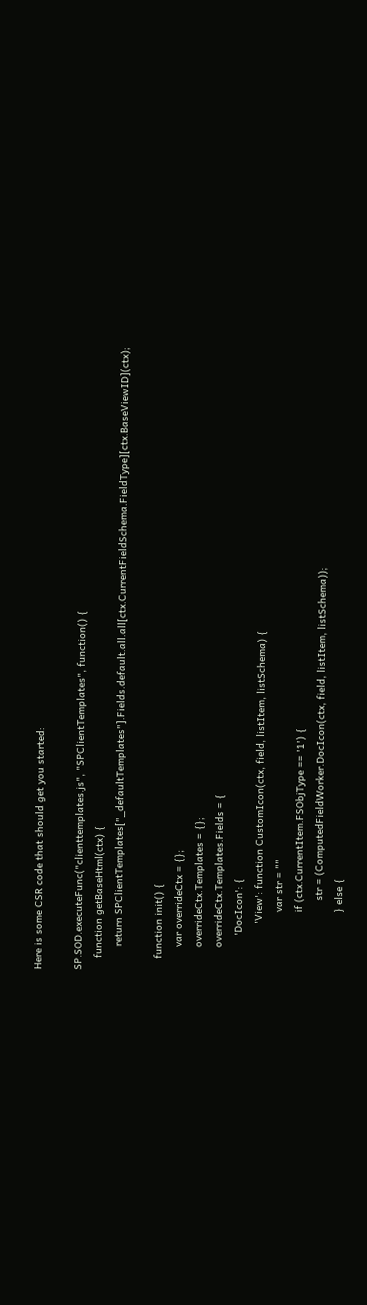Here is some CSR code that should get you started:

SP.SOD.executeFunc("clienttemplates.js", "SPClientTemplates", function() {
    function getBaseHtml(ctx) {
        return SPClientTemplates["_defaultTemplates"].Fields.default.all.all[ctx.CurrentFieldSchema.FieldType][ctx.BaseViewID](ctx);

    function init() {
        var overrideCtx = {};
        overrideCtx.Templates = {};
        overrideCtx.Templates.Fields = {
            'DocIcon': {
                'View': function CustomIcon(ctx, field, listItem, listSchema) {
                    var str = ""
                    if (ctx.CurrentItem.FSObjType == '1') {
                        str = (ComputedFieldWorker.DocIcon(ctx, field, listItem, listSchema));
                    } else {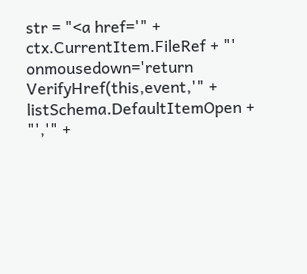str = "<a href='" + ctx.CurrentItem.FileRef + "' onmousedown='return VerifyHref(this,event,'" + listSchema.DefaultItemOpen + "','" +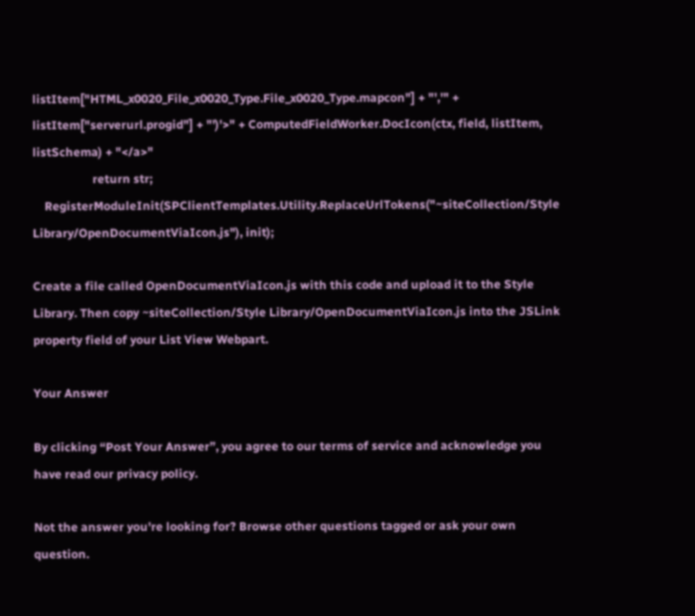listItem["HTML_x0020_File_x0020_Type.File_x0020_Type.mapcon"] + "','" + listItem["serverurl.progid"] + "')'>" + ComputedFieldWorker.DocIcon(ctx, field, listItem, listSchema) + "</a>"
                    return str;
    RegisterModuleInit(SPClientTemplates.Utility.ReplaceUrlTokens("~siteCollection/Style Library/OpenDocumentViaIcon.js"), init);

Create a file called OpenDocumentViaIcon.js with this code and upload it to the Style Library. Then copy ~siteCollection/Style Library/OpenDocumentViaIcon.js into the JSLink property field of your List View Webpart.

Your Answer

By clicking “Post Your Answer”, you agree to our terms of service and acknowledge you have read our privacy policy.

Not the answer you're looking for? Browse other questions tagged or ask your own question.